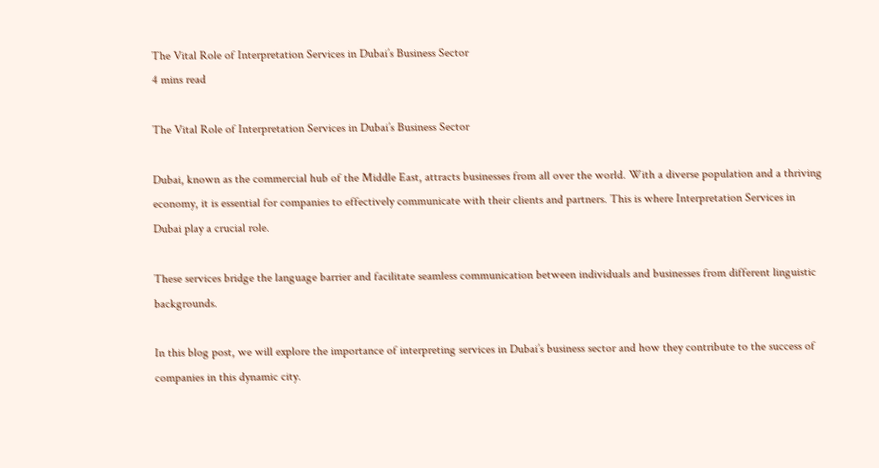The Vital Role of Interpretation Services in Dubai’s Business Sector
4 mins read

The Vital Role of Interpretation Services in Dubai’s Business Sector

Dubai, known as the commercial hub of the Middle East, attracts businesses from all over the world. With a diverse population and a thriving economy, it is essential for companies to effectively communicate with their clients and partners. This is where Interpretation Services in Dubai play a crucial role.

These services bridge the language barrier and facilitate seamless communication between individuals and businesses from different linguistic backgrounds.

In this blog post, we will explore the importance of interpreting services in Dubai’s business sector and how they contribute to the success of companies in this dynamic city.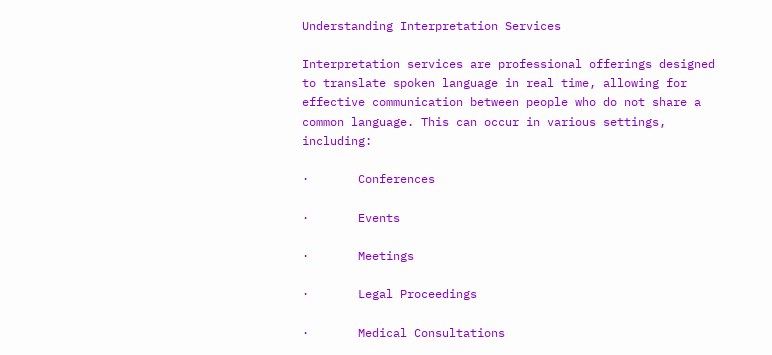Understanding Interpretation Services

Interpretation services are professional offerings designed to translate spoken language in real time, allowing for effective communication between people who do not share a common language. This can occur in various settings, including:

·       Conferences

·       Events

·       Meetings

·       Legal Proceedings

·       Medical Consultations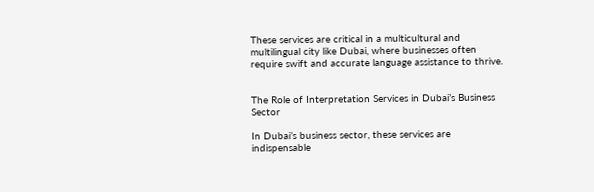These services are critical in a multicultural and multilingual city like Dubai, where businesses often require swift and accurate language assistance to thrive.


The Role of Interpretation Services in Dubai’s Business Sector

In Dubai’s business sector, these services are indispensable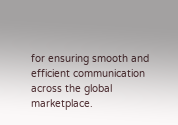for ensuring smooth and efficient communication across the global marketplace.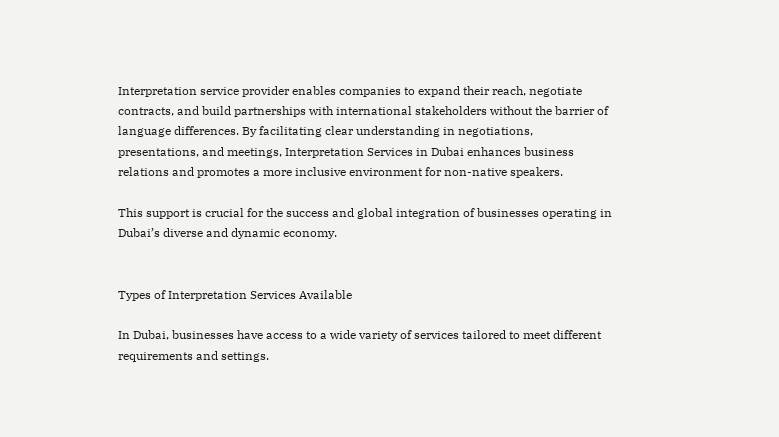Interpretation service provider enables companies to expand their reach, negotiate contracts, and build partnerships with international stakeholders without the barrier of language differences. By facilitating clear understanding in negotiations, presentations, and meetings, Interpretation Services in Dubai enhances business relations and promotes a more inclusive environment for non-native speakers.

This support is crucial for the success and global integration of businesses operating in Dubai’s diverse and dynamic economy.


Types of Interpretation Services Available

In Dubai, businesses have access to a wide variety of services tailored to meet different requirements and settings.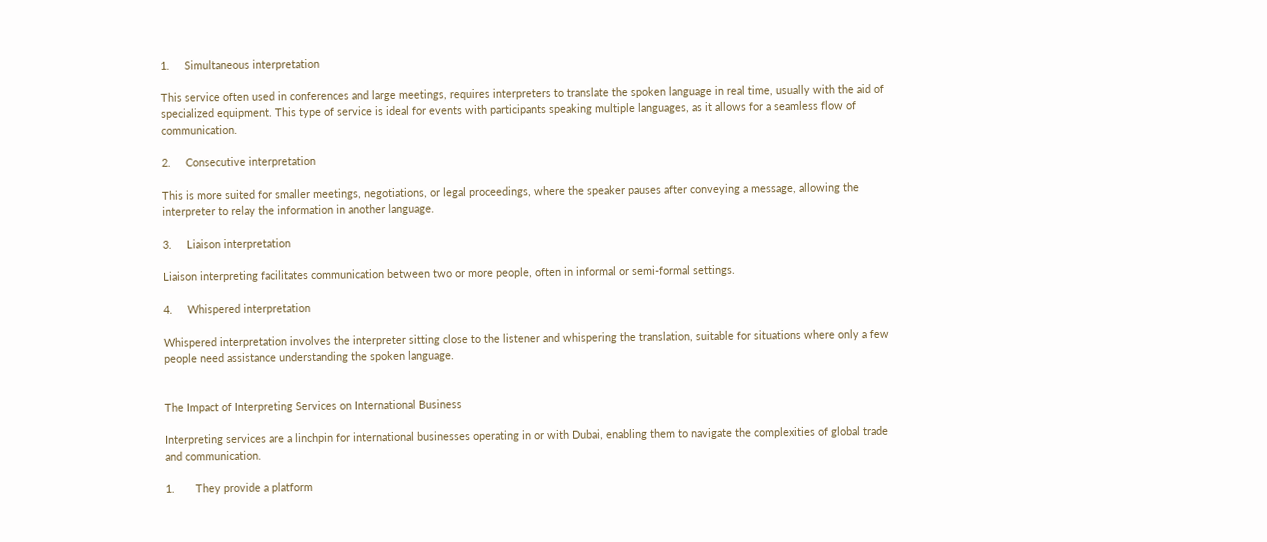1.     Simultaneous interpretation

This service often used in conferences and large meetings, requires interpreters to translate the spoken language in real time, usually with the aid of specialized equipment. This type of service is ideal for events with participants speaking multiple languages, as it allows for a seamless flow of communication.

2.     Consecutive interpretation

This is more suited for smaller meetings, negotiations, or legal proceedings, where the speaker pauses after conveying a message, allowing the interpreter to relay the information in another language.

3.     Liaison interpretation

Liaison interpreting facilitates communication between two or more people, often in informal or semi-formal settings.

4.     Whispered interpretation

Whispered interpretation involves the interpreter sitting close to the listener and whispering the translation, suitable for situations where only a few people need assistance understanding the spoken language.


The Impact of Interpreting Services on International Business

Interpreting services are a linchpin for international businesses operating in or with Dubai, enabling them to navigate the complexities of global trade and communication.

1.       They provide a platform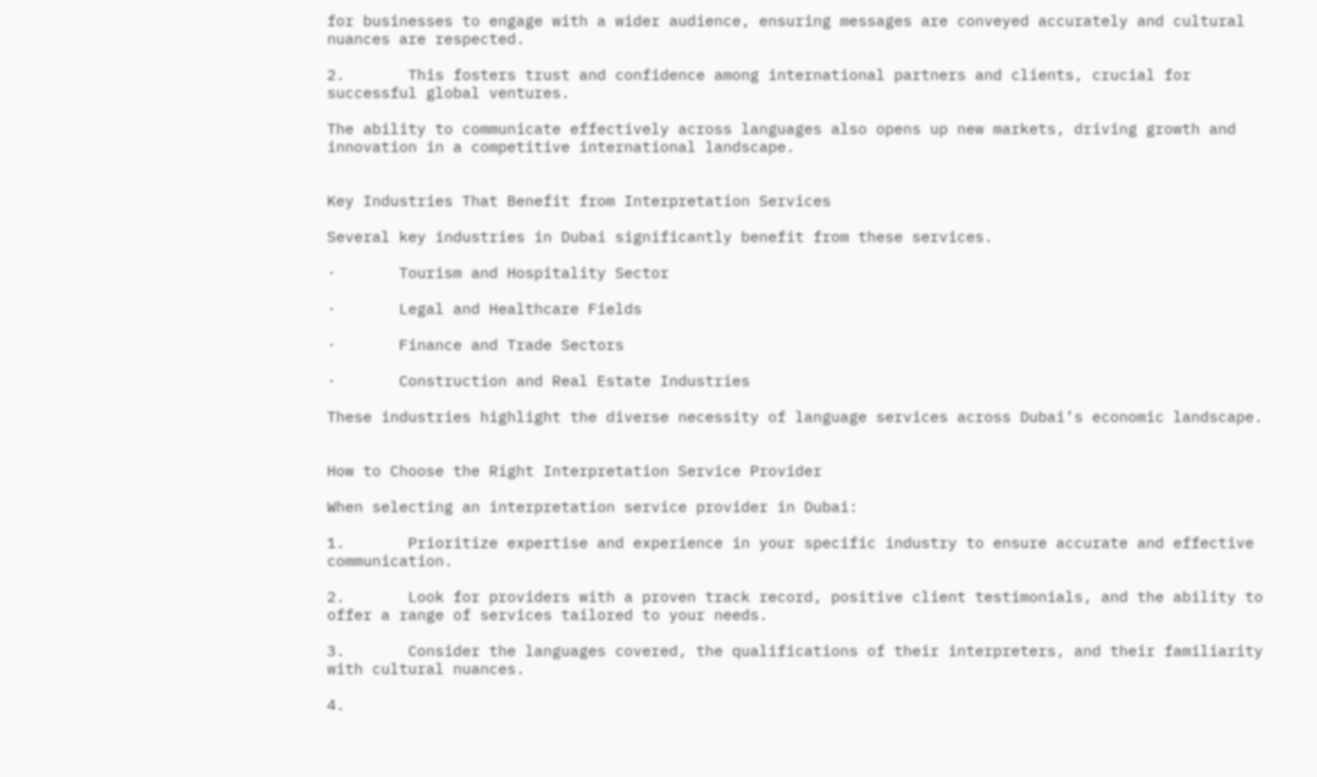for businesses to engage with a wider audience, ensuring messages are conveyed accurately and cultural nuances are respected.

2.       This fosters trust and confidence among international partners and clients, crucial for successful global ventures.

The ability to communicate effectively across languages also opens up new markets, driving growth and innovation in a competitive international landscape.


Key Industries That Benefit from Interpretation Services

Several key industries in Dubai significantly benefit from these services.

·       Tourism and Hospitality Sector

·       Legal and Healthcare Fields

·       Finance and Trade Sectors

·       Construction and Real Estate Industries

These industries highlight the diverse necessity of language services across Dubai’s economic landscape.


How to Choose the Right Interpretation Service Provider

When selecting an interpretation service provider in Dubai:

1.       Prioritize expertise and experience in your specific industry to ensure accurate and effective communication.

2.       Look for providers with a proven track record, positive client testimonials, and the ability to offer a range of services tailored to your needs.

3.       Consider the languages covered, the qualifications of their interpreters, and their familiarity with cultural nuances.

4.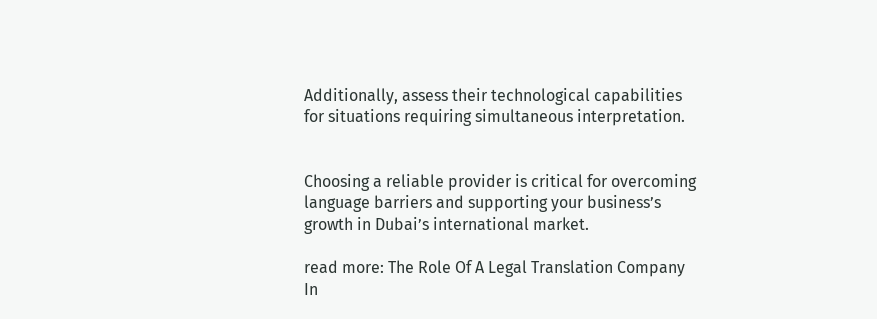Additionally, assess their technological capabilities for situations requiring simultaneous interpretation.


Choosing a reliable provider is critical for overcoming language barriers and supporting your business’s growth in Dubai’s international market.

read more: The Role Of A Legal Translation Company In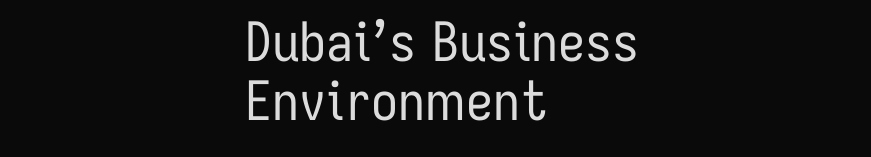Dubai’s Business Environment